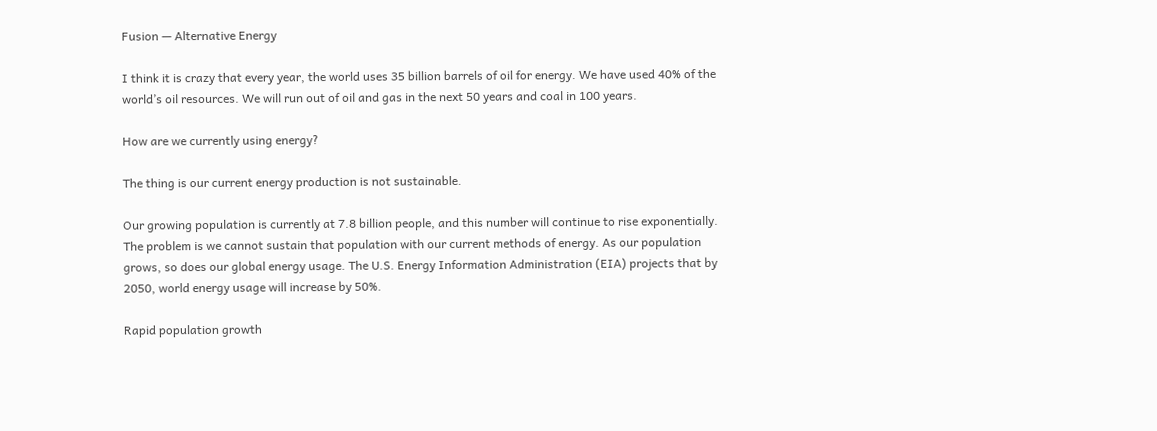Fusion — Alternative Energy

I think it is crazy that every year, the world uses 35 billion barrels of oil for energy. We have used 40% of the world’s oil resources. We will run out of oil and gas in the next 50 years and coal in 100 years.

How are we currently using energy?

The thing is our current energy production is not sustainable.

Our growing population is currently at 7.8 billion people, and this number will continue to rise exponentially. The problem is we cannot sustain that population with our current methods of energy. As our population grows, so does our global energy usage. The U.S. Energy Information Administration (EIA) projects that by 2050, world energy usage will increase by 50%.

Rapid population growth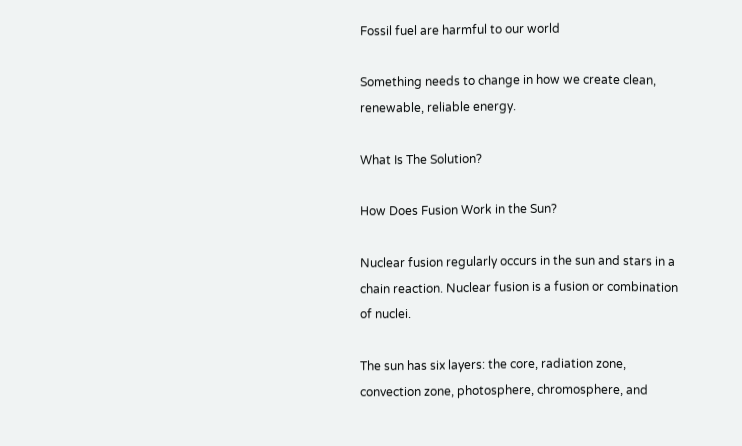Fossil fuel are harmful to our world

Something needs to change in how we create clean, renewable, reliable energy.

What Is The Solution?

How Does Fusion Work in the Sun?

Nuclear fusion regularly occurs in the sun and stars in a chain reaction. Nuclear fusion is a fusion or combination of nuclei.

The sun has six layers: the core, radiation zone, convection zone, photosphere, chromosphere, and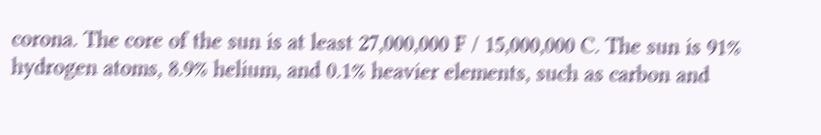corona. The core of the sun is at least 27,000,000 F / 15,000,000 C. The sun is 91% hydrogen atoms, 8.9% helium, and 0.1% heavier elements, such as carbon and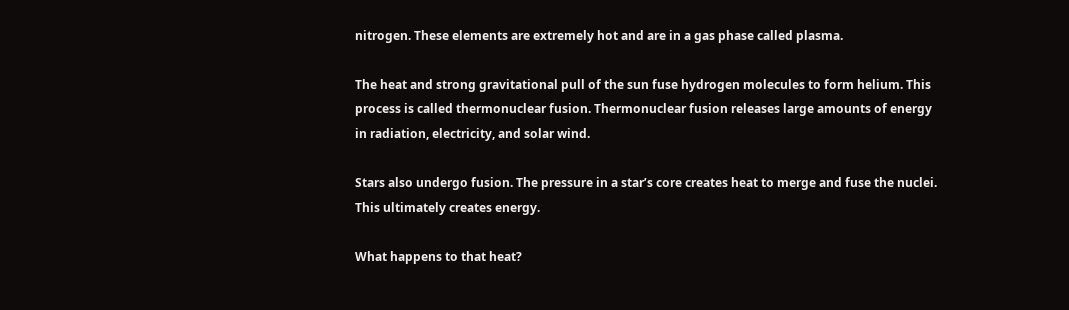nitrogen. These elements are extremely hot and are in a gas phase called plasma.

The heat and strong gravitational pull of the sun fuse hydrogen molecules to form helium. This process is called thermonuclear fusion. Thermonuclear fusion releases large amounts of energy in radiation, electricity, and solar wind.

Stars also undergo fusion. The pressure in a star’s core creates heat to merge and fuse the nuclei. This ultimately creates energy.

What happens to that heat?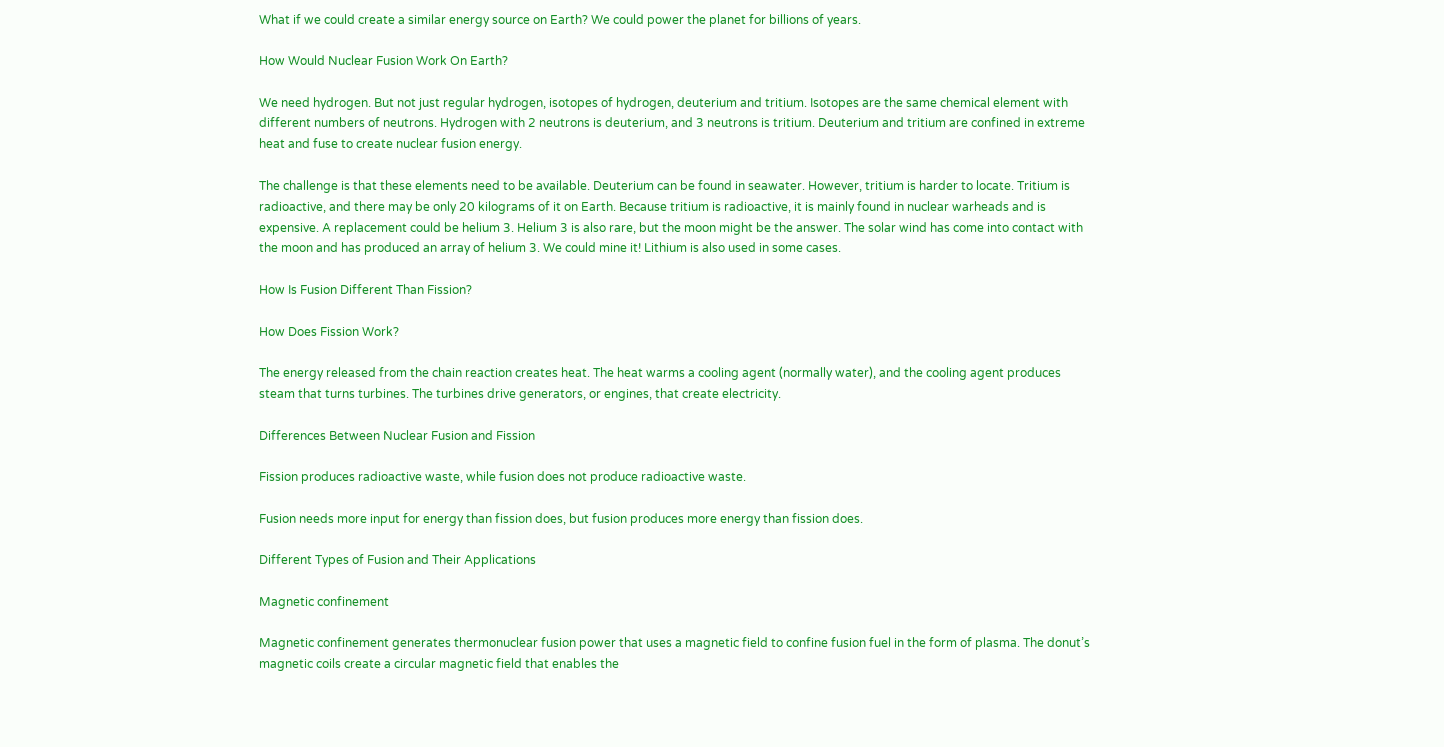What if we could create a similar energy source on Earth? We could power the planet for billions of years.

How Would Nuclear Fusion Work On Earth?

We need hydrogen. But not just regular hydrogen, isotopes of hydrogen, deuterium and tritium. Isotopes are the same chemical element with different numbers of neutrons. Hydrogen with 2 neutrons is deuterium, and 3 neutrons is tritium. Deuterium and tritium are confined in extreme heat and fuse to create nuclear fusion energy.

The challenge is that these elements need to be available. Deuterium can be found in seawater. However, tritium is harder to locate. Tritium is radioactive, and there may be only 20 kilograms of it on Earth. Because tritium is radioactive, it is mainly found in nuclear warheads and is expensive. A replacement could be helium 3. Helium 3 is also rare, but the moon might be the answer. The solar wind has come into contact with the moon and has produced an array of helium 3. We could mine it! Lithium is also used in some cases.

How Is Fusion Different Than Fission?

How Does Fission Work?

The energy released from the chain reaction creates heat. The heat warms a cooling agent (normally water), and the cooling agent produces steam that turns turbines. The turbines drive generators, or engines, that create electricity.

Differences Between Nuclear Fusion and Fission

Fission produces radioactive waste, while fusion does not produce radioactive waste.

Fusion needs more input for energy than fission does, but fusion produces more energy than fission does.

Different Types of Fusion and Their Applications

Magnetic confinement

Magnetic confinement generates thermonuclear fusion power that uses a magnetic field to confine fusion fuel in the form of plasma. The donut’s magnetic coils create a circular magnetic field that enables the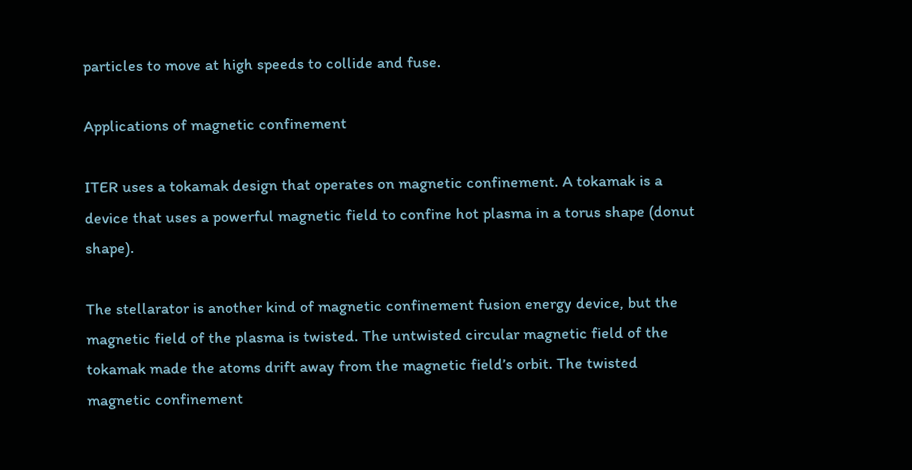particles to move at high speeds to collide and fuse.

Applications of magnetic confinement

ITER uses a tokamak design that operates on magnetic confinement. A tokamak is a device that uses a powerful magnetic field to confine hot plasma in a torus shape (donut shape).

The stellarator is another kind of magnetic confinement fusion energy device, but the magnetic field of the plasma is twisted. The untwisted circular magnetic field of the tokamak made the atoms drift away from the magnetic field’s orbit. The twisted magnetic confinement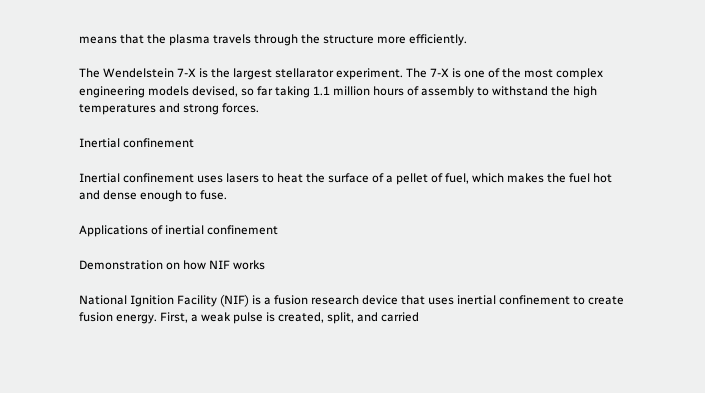means that the plasma travels through the structure more efficiently.

The Wendelstein 7-X is the largest stellarator experiment. The 7-X is one of the most complex engineering models devised, so far taking 1.1 million hours of assembly to withstand the high temperatures and strong forces.

Inertial confinement

Inertial confinement uses lasers to heat the surface of a pellet of fuel, which makes the fuel hot and dense enough to fuse.

Applications of inertial confinement

Demonstration on how NIF works

National Ignition Facility (NIF) is a fusion research device that uses inertial confinement to create fusion energy. First, a weak pulse is created, split, and carried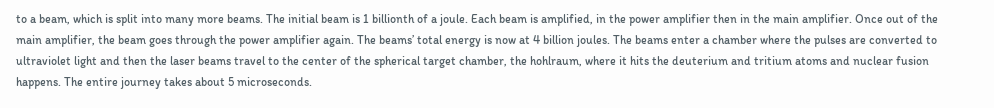to a beam, which is split into many more beams. The initial beam is 1 billionth of a joule. Each beam is amplified, in the power amplifier then in the main amplifier. Once out of the main amplifier, the beam goes through the power amplifier again. The beams’ total energy is now at 4 billion joules. The beams enter a chamber where the pulses are converted to ultraviolet light and then the laser beams travel to the center of the spherical target chamber, the hohlraum, where it hits the deuterium and tritium atoms and nuclear fusion happens. The entire journey takes about 5 microseconds.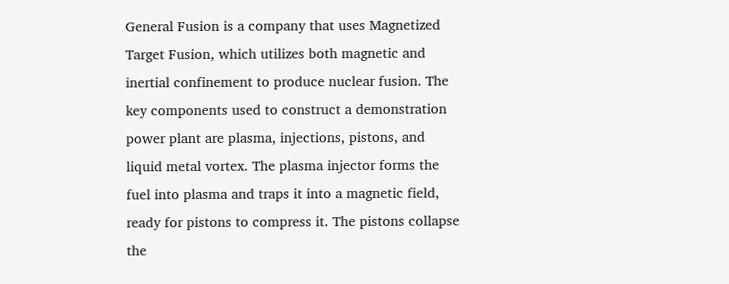General Fusion is a company that uses Magnetized Target Fusion, which utilizes both magnetic and inertial confinement to produce nuclear fusion. The key components used to construct a demonstration power plant are plasma, injections, pistons, and liquid metal vortex. The plasma injector forms the fuel into plasma and traps it into a magnetic field, ready for pistons to compress it. The pistons collapse the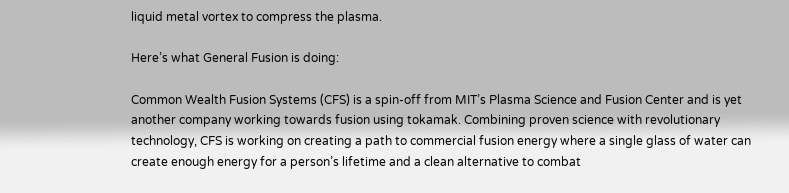liquid metal vortex to compress the plasma.

Here’s what General Fusion is doing:

Common Wealth Fusion Systems (CFS) is a spin-off from MIT’s Plasma Science and Fusion Center and is yet another company working towards fusion using tokamak. Combining proven science with revolutionary technology, CFS is working on creating a path to commercial fusion energy where a single glass of water can create enough energy for a person’s lifetime and a clean alternative to combat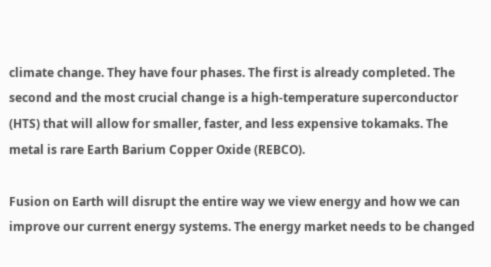climate change. They have four phases. The first is already completed. The second and the most crucial change is a high-temperature superconductor (HTS) that will allow for smaller, faster, and less expensive tokamaks. The metal is rare Earth Barium Copper Oxide (REBCO).

Fusion on Earth will disrupt the entire way we view energy and how we can improve our current energy systems. The energy market needs to be changed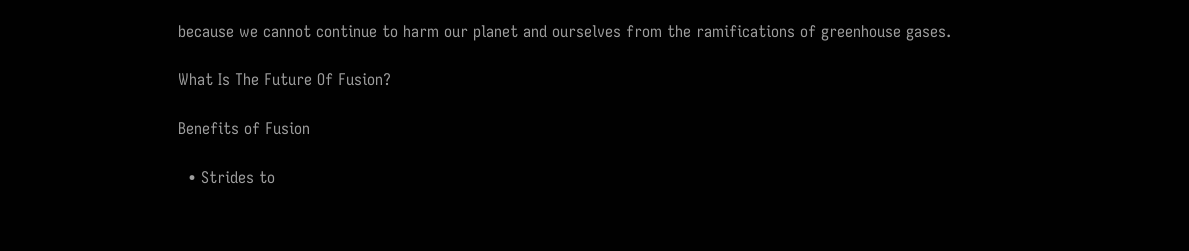because we cannot continue to harm our planet and ourselves from the ramifications of greenhouse gases.

What Is The Future Of Fusion?

Benefits of Fusion

  • Strides to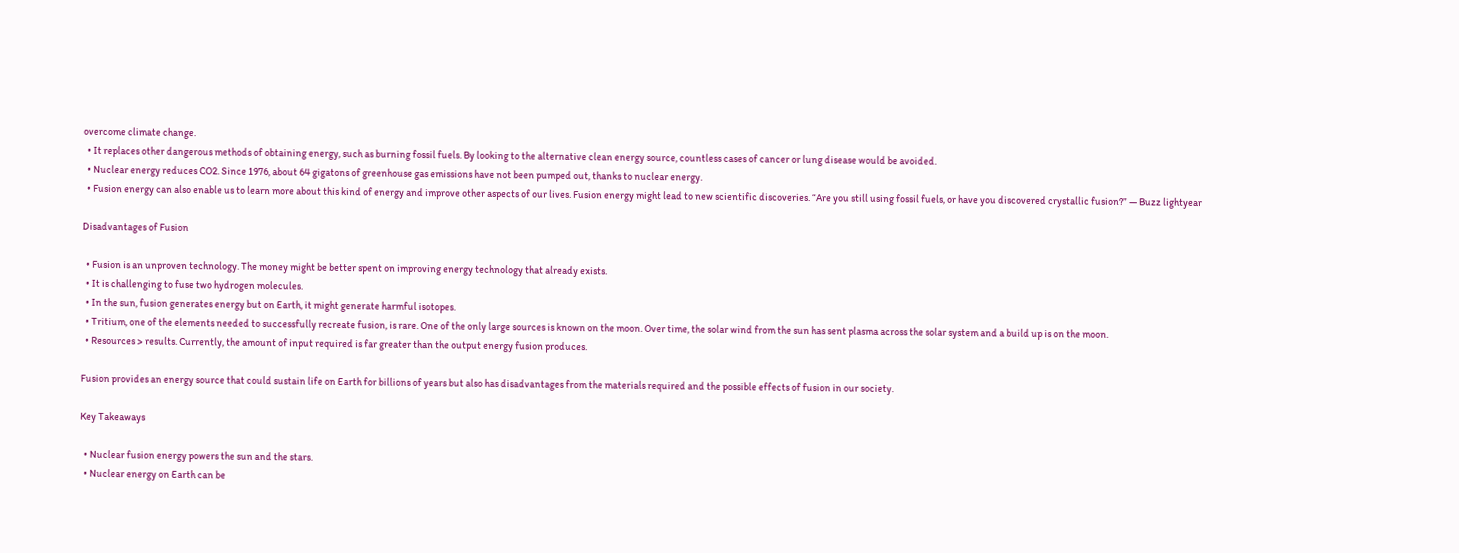overcome climate change.
  • It replaces other dangerous methods of obtaining energy, such as burning fossil fuels. By looking to the alternative clean energy source, countless cases of cancer or lung disease would be avoided.
  • Nuclear energy reduces CO2. Since 1976, about 64 gigatons of greenhouse gas emissions have not been pumped out, thanks to nuclear energy.
  • Fusion energy can also enable us to learn more about this kind of energy and improve other aspects of our lives. Fusion energy might lead to new scientific discoveries. “Are you still using fossil fuels, or have you discovered crystallic fusion?” — Buzz lightyear

Disadvantages of Fusion

  • Fusion is an unproven technology. The money might be better spent on improving energy technology that already exists.
  • It is challenging to fuse two hydrogen molecules.
  • In the sun, fusion generates energy but on Earth, it might generate harmful isotopes.
  • Tritium, one of the elements needed to successfully recreate fusion, is rare. One of the only large sources is known on the moon. Over time, the solar wind from the sun has sent plasma across the solar system and a build up is on the moon.
  • Resources > results. Currently, the amount of input required is far greater than the output energy fusion produces.

Fusion provides an energy source that could sustain life on Earth for billions of years but also has disadvantages from the materials required and the possible effects of fusion in our society.

Key Takeaways

  • Nuclear fusion energy powers the sun and the stars.
  • Nuclear energy on Earth can be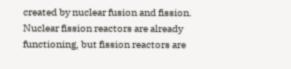created by nuclear fusion and fission. Nuclear fission reactors are already functioning, but fission reactors are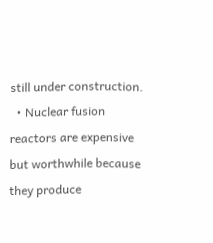still under construction.
  • Nuclear fusion reactors are expensive but worthwhile because they produce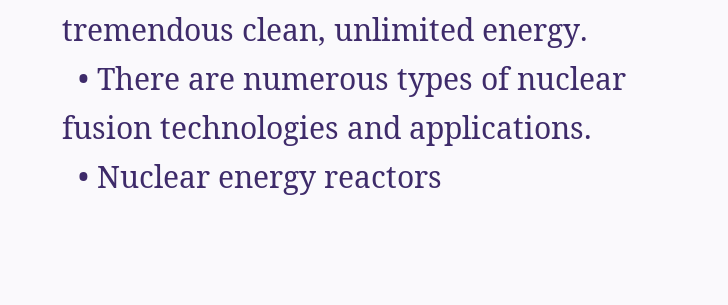tremendous clean, unlimited energy.
  • There are numerous types of nuclear fusion technologies and applications.
  • Nuclear energy reactors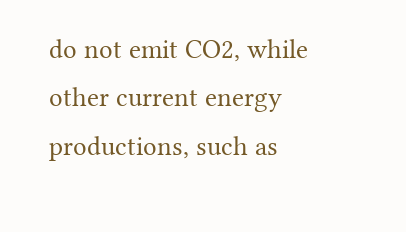do not emit CO2, while other current energy productions, such as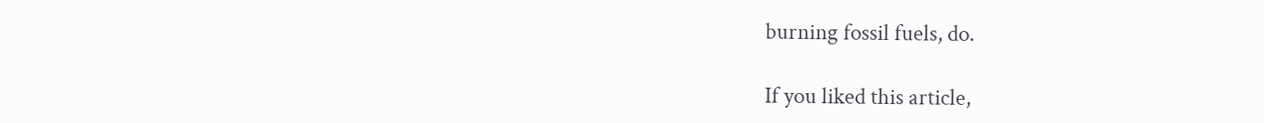burning fossil fuels, do.

If you liked this article,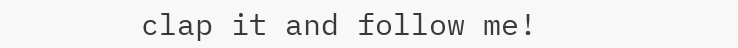clap it and follow me!